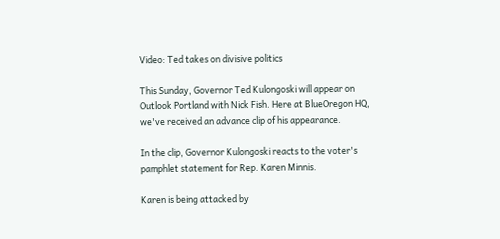Video: Ted takes on divisive politics

This Sunday, Governor Ted Kulongoski will appear on Outlook Portland with Nick Fish. Here at BlueOregon HQ, we've received an advance clip of his appearance.

In the clip, Governor Kulongoski reacts to the voter's pamphlet statement for Rep. Karen Minnis.

Karen is being attacked by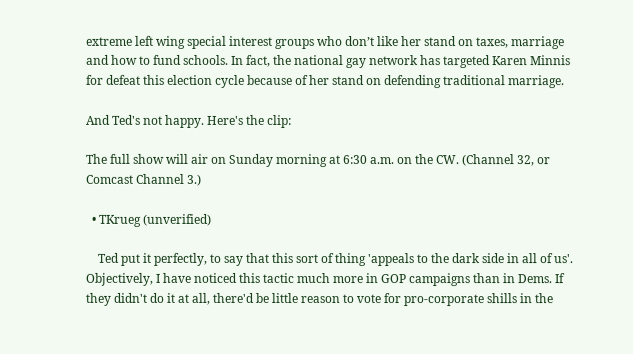extreme left wing special interest groups who don’t like her stand on taxes, marriage and how to fund schools. In fact, the national gay network has targeted Karen Minnis for defeat this election cycle because of her stand on defending traditional marriage.

And Ted's not happy. Here's the clip:

The full show will air on Sunday morning at 6:30 a.m. on the CW. (Channel 32, or Comcast Channel 3.)

  • TKrueg (unverified)

    Ted put it perfectly, to say that this sort of thing 'appeals to the dark side in all of us'. Objectively, I have noticed this tactic much more in GOP campaigns than in Dems. If they didn't do it at all, there'd be little reason to vote for pro-corporate shills in the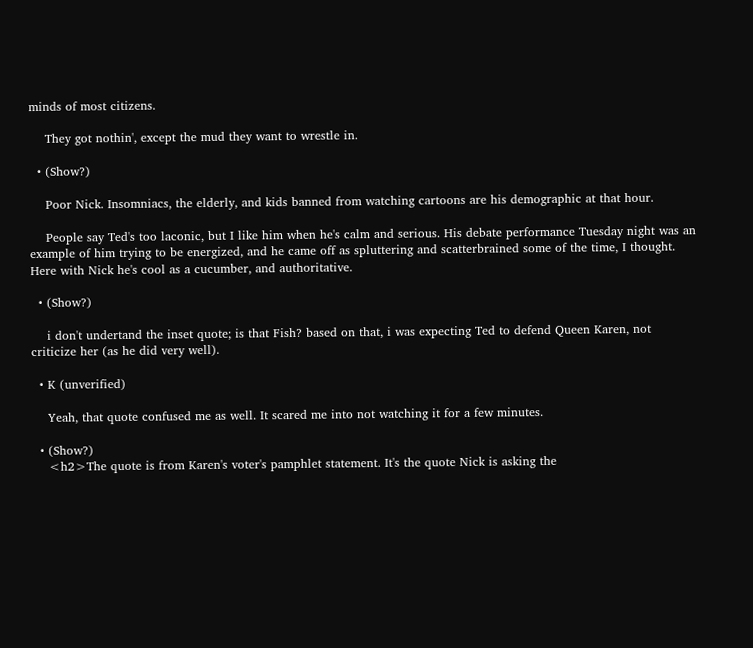minds of most citizens.

    They got nothin', except the mud they want to wrestle in.

  • (Show?)

    Poor Nick. Insomniacs, the elderly, and kids banned from watching cartoons are his demographic at that hour.

    People say Ted's too laconic, but I like him when he's calm and serious. His debate performance Tuesday night was an example of him trying to be energized, and he came off as spluttering and scatterbrained some of the time, I thought. Here with Nick he's cool as a cucumber, and authoritative.

  • (Show?)

    i don't undertand the inset quote; is that Fish? based on that, i was expecting Ted to defend Queen Karen, not criticize her (as he did very well).

  • K (unverified)

    Yeah, that quote confused me as well. It scared me into not watching it for a few minutes.

  • (Show?)
    <h2>The quote is from Karen's voter's pamphlet statement. It's the quote Nick is asking the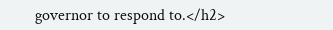governor to respond to.</h2>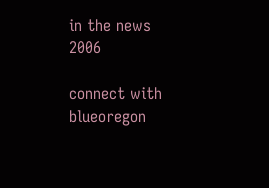in the news 2006

connect with blueoregon